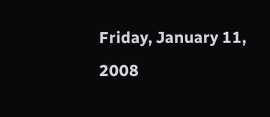Friday, January 11, 2008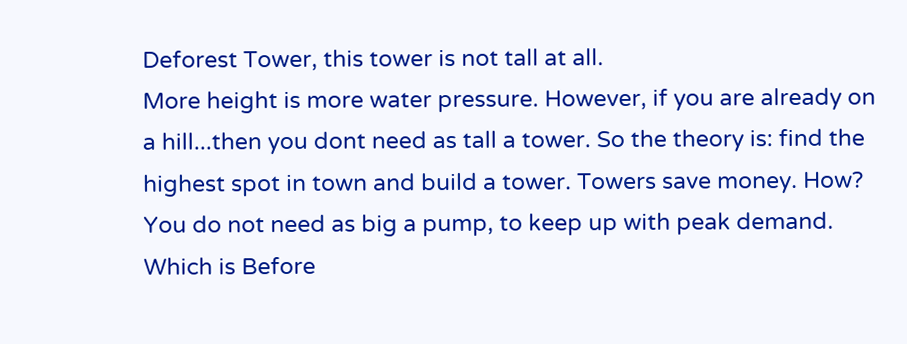Deforest Tower, this tower is not tall at all.
More height is more water pressure. However, if you are already on a hill...then you dont need as tall a tower. So the theory is: find the highest spot in town and build a tower. Towers save money. How? You do not need as big a pump, to keep up with peak demand. Which is Before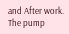and After work. The pump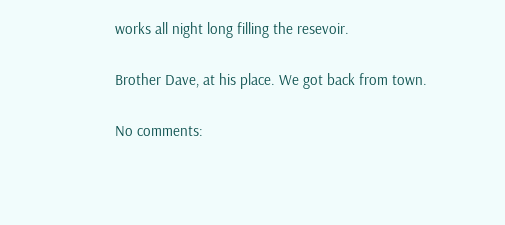works all night long filling the resevoir.

Brother Dave, at his place. We got back from town.

No comments: